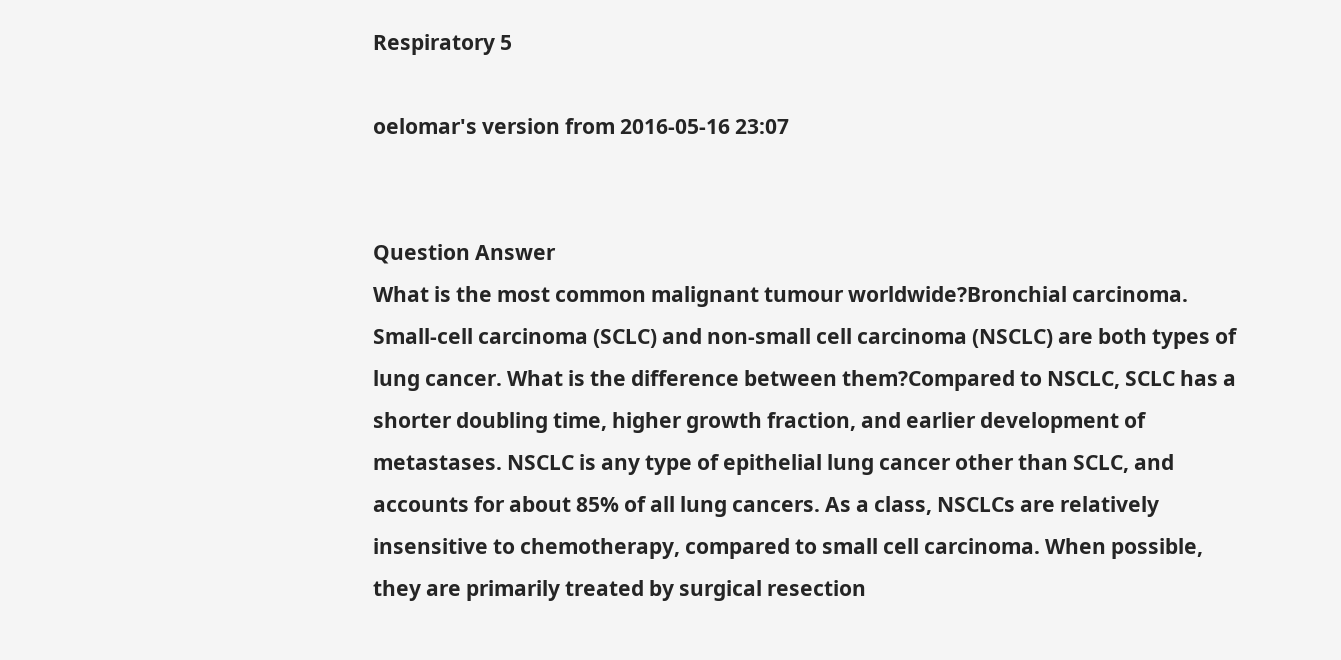Respiratory 5

oelomar's version from 2016-05-16 23:07


Question Answer
What is the most common malignant tumour worldwide?Bronchial carcinoma.
Small-cell carcinoma (SCLC) and non-small cell carcinoma (NSCLC) are both types of lung cancer. What is the difference between them?Compared to NSCLC, SCLC has a shorter doubling time, higher growth fraction, and earlier development of metastases. NSCLC is any type of epithelial lung cancer other than SCLC, and accounts for about 85% of all lung cancers. As a class, NSCLCs are relatively insensitive to chemotherapy, compared to small cell carcinoma. When possible, they are primarily treated by surgical resection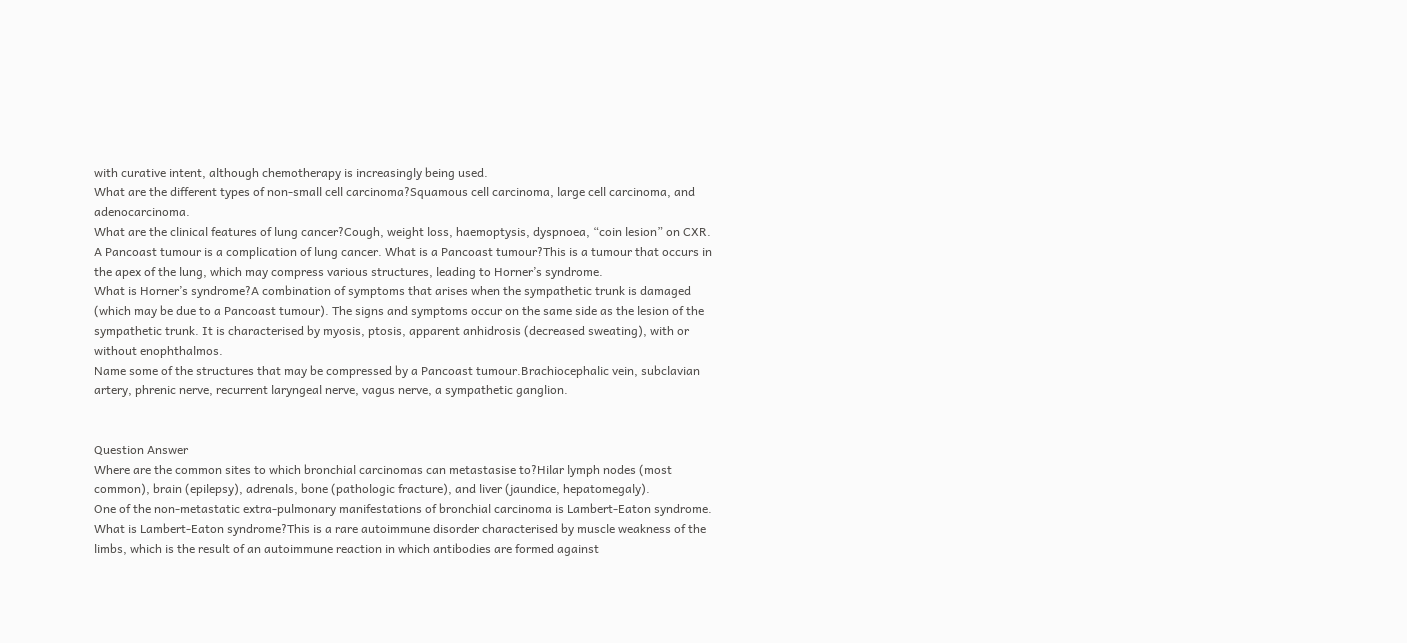with curative intent, although chemotherapy is increasingly being used.
What are the different types of non-small cell carcinoma?Squamous cell carcinoma, large cell carcinoma, and adenocarcinoma.
What are the clinical features of lung cancer?Cough, weight loss, haemoptysis, dyspnoea, “coin lesion” on CXR.
A Pancoast tumour is a complication of lung cancer. What is a Pancoast tumour?This is a tumour that occurs in the apex of the lung, which may compress various structures, leading to Horner’s syndrome.
What is Horner’s syndrome?A combination of symptoms that arises when the sympathetic trunk is damaged (which may be due to a Pancoast tumour). The signs and symptoms occur on the same side as the lesion of the sympathetic trunk. It is characterised by myosis, ptosis, apparent anhidrosis (decreased sweating), with or without enophthalmos.
Name some of the structures that may be compressed by a Pancoast tumour.Brachiocephalic vein, subclavian artery, phrenic nerve, recurrent laryngeal nerve, vagus nerve, a sympathetic ganglion.


Question Answer
Where are the common sites to which bronchial carcinomas can metastasise to?Hilar lymph nodes (most common), brain (epilepsy), adrenals, bone (pathologic fracture), and liver (jaundice, hepatomegaly).
One of the non-metastatic extra-pulmonary manifestations of bronchial carcinoma is Lambert-Eaton syndrome. What is Lambert-Eaton syndrome?This is a rare autoimmune disorder characterised by muscle weakness of the limbs, which is the result of an autoimmune reaction in which antibodies are formed against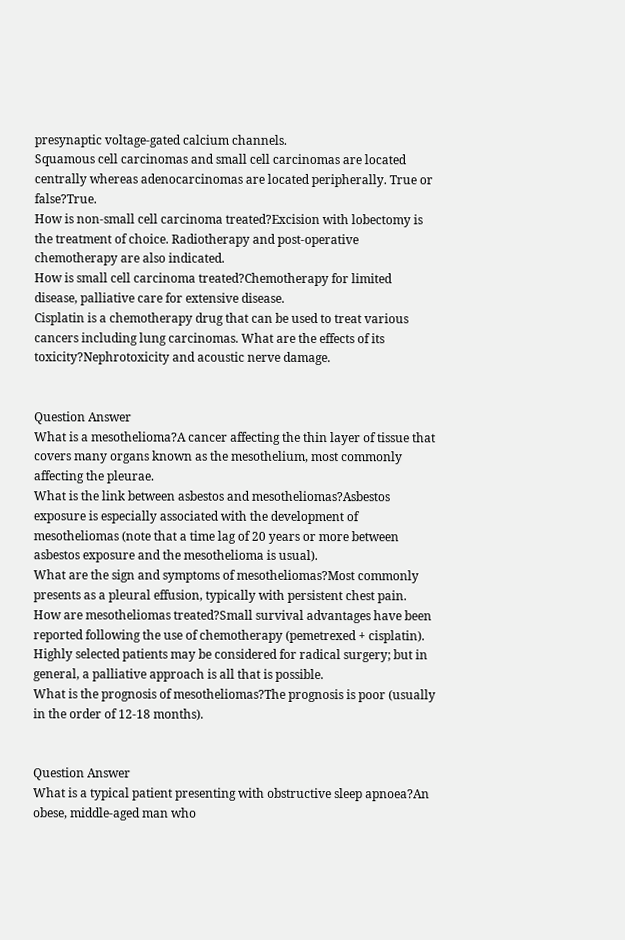presynaptic voltage-gated calcium channels.
Squamous cell carcinomas and small cell carcinomas are located centrally whereas adenocarcinomas are located peripherally. True or false?True.
How is non-small cell carcinoma treated?Excision with lobectomy is the treatment of choice. Radiotherapy and post-operative chemotherapy are also indicated.
How is small cell carcinoma treated?Chemotherapy for limited disease, palliative care for extensive disease.
Cisplatin is a chemotherapy drug that can be used to treat various cancers including lung carcinomas. What are the effects of its toxicity?Nephrotoxicity and acoustic nerve damage.


Question Answer
What is a mesothelioma?A cancer affecting the thin layer of tissue that covers many organs known as the mesothelium, most commonly affecting the pleurae.
What is the link between asbestos and mesotheliomas?Asbestos exposure is especially associated with the development of mesotheliomas (note that a time lag of 20 years or more between asbestos exposure and the mesothelioma is usual).
What are the sign and symptoms of mesotheliomas?Most commonly presents as a pleural effusion, typically with persistent chest pain.
How are mesotheliomas treated?Small survival advantages have been reported following the use of chemotherapy (pemetrexed + cisplatin). Highly selected patients may be considered for radical surgery; but in general, a palliative approach is all that is possible.
What is the prognosis of mesotheliomas?The prognosis is poor (usually in the order of 12-18 months).


Question Answer
What is a typical patient presenting with obstructive sleep apnoea?An obese, middle-aged man who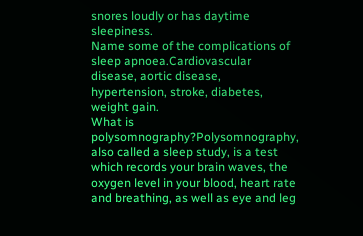snores loudly or has daytime sleepiness.
Name some of the complications of sleep apnoea.Cardiovascular disease, aortic disease, hypertension, stroke, diabetes, weight gain.
What is polysomnography?Polysomnography, also called a sleep study, is a test which records your brain waves, the oxygen level in your blood, heart rate and breathing, as well as eye and leg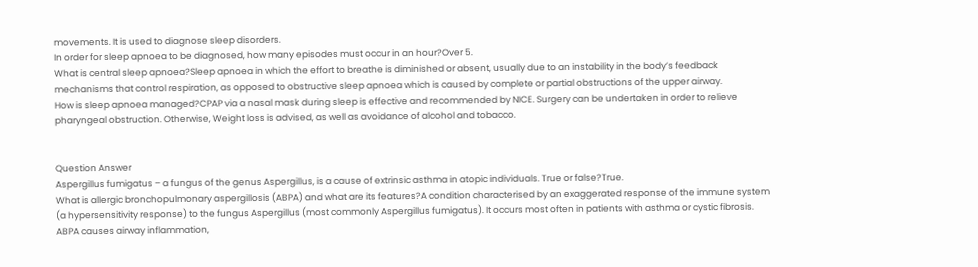movements. It is used to diagnose sleep disorders.
In order for sleep apnoea to be diagnosed, how many episodes must occur in an hour?Over 5.
What is central sleep apnoea?Sleep apnoea in which the effort to breathe is diminished or absent, usually due to an instability in the body’s feedback mechanisms that control respiration, as opposed to obstructive sleep apnoea which is caused by complete or partial obstructions of the upper airway.
How is sleep apnoea managed?CPAP via a nasal mask during sleep is effective and recommended by NICE. Surgery can be undertaken in order to relieve pharyngeal obstruction. Otherwise, Weight loss is advised, as well as avoidance of alcohol and tobacco.


Question Answer
Aspergillus fumigatus – a fungus of the genus Aspergillus, is a cause of extrinsic asthma in atopic individuals. True or false?True.
What is allergic bronchopulmonary aspergillosis (ABPA) and what are its features?A condition characterised by an exaggerated response of the immune system (a hypersensitivity response) to the fungus Aspergillus (most commonly Aspergillus fumigatus). It occurs most often in patients with asthma or cystic fibrosis. ABPA causes airway inflammation,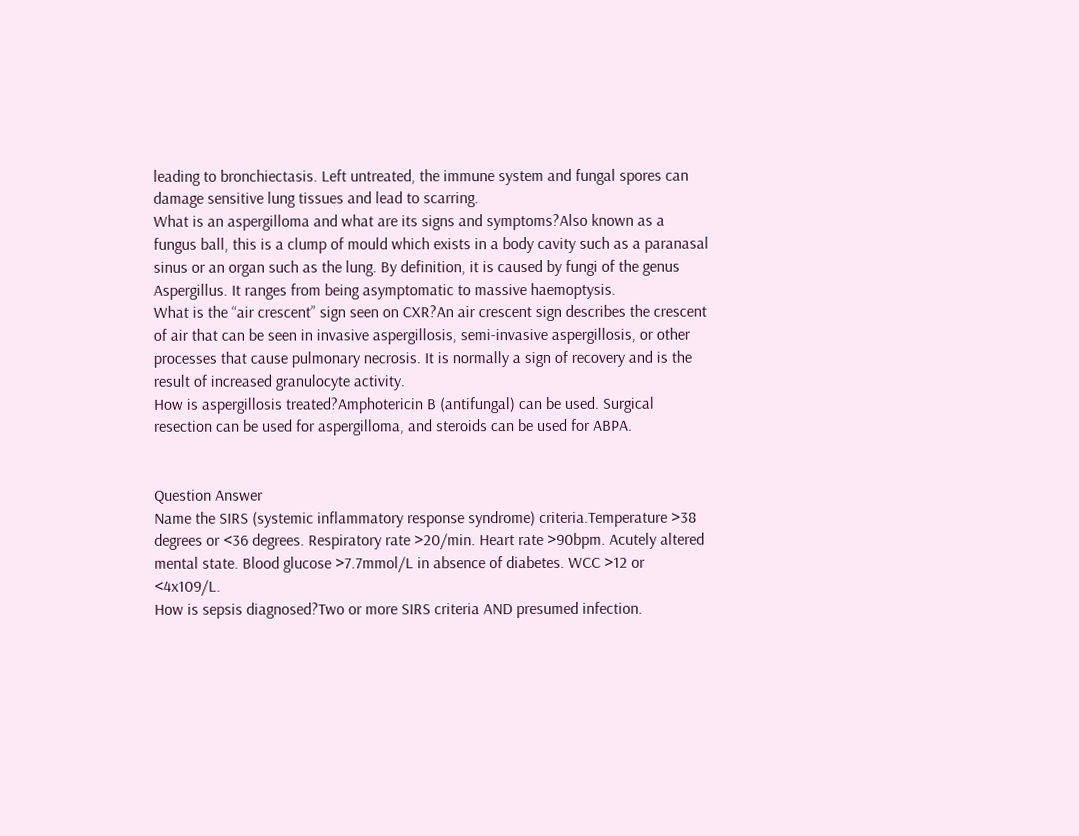leading to bronchiectasis. Left untreated, the immune system and fungal spores can damage sensitive lung tissues and lead to scarring.
What is an aspergilloma and what are its signs and symptoms?Also known as a fungus ball, this is a clump of mould which exists in a body cavity such as a paranasal sinus or an organ such as the lung. By definition, it is caused by fungi of the genus Aspergillus. It ranges from being asymptomatic to massive haemoptysis.
What is the “air crescent” sign seen on CXR?An air crescent sign describes the crescent of air that can be seen in invasive aspergillosis, semi-invasive aspergillosis, or other processes that cause pulmonary necrosis. It is normally a sign of recovery and is the result of increased granulocyte activity.
How is aspergillosis treated?Amphotericin B (antifungal) can be used. Surgical resection can be used for aspergilloma, and steroids can be used for ABPA.


Question Answer
Name the SIRS (systemic inflammatory response syndrome) criteria.Temperature >38 degrees or <36 degrees. Respiratory rate >20/min. Heart rate >90bpm. Acutely altered mental state. Blood glucose >7.7mmol/L in absence of diabetes. WCC >12 or <4x109/L.
How is sepsis diagnosed?Two or more SIRS criteria AND presumed infection.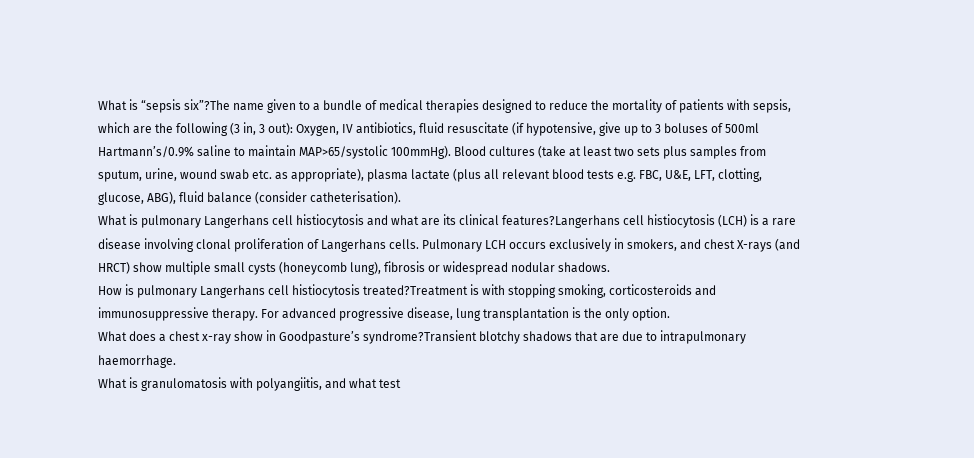What is “sepsis six”?The name given to a bundle of medical therapies designed to reduce the mortality of patients with sepsis, which are the following (3 in, 3 out): Oxygen, IV antibiotics, fluid resuscitate (if hypotensive, give up to 3 boluses of 500ml Hartmann’s/0.9% saline to maintain MAP>65/systolic 100mmHg). Blood cultures (take at least two sets plus samples from sputum, urine, wound swab etc. as appropriate), plasma lactate (plus all relevant blood tests e.g. FBC, U&E, LFT, clotting, glucose, ABG), fluid balance (consider catheterisation).
What is pulmonary Langerhans cell histiocytosis and what are its clinical features?Langerhans cell histiocytosis (LCH) is a rare disease involving clonal proliferation of Langerhans cells. Pulmonary LCH occurs exclusively in smokers, and chest X-rays (and HRCT) show multiple small cysts (honeycomb lung), fibrosis or widespread nodular shadows.
How is pulmonary Langerhans cell histiocytosis treated?Treatment is with stopping smoking, corticosteroids and immunosuppressive therapy. For advanced progressive disease, lung transplantation is the only option.
What does a chest x-ray show in Goodpasture’s syndrome?Transient blotchy shadows that are due to intrapulmonary haemorrhage.
What is granulomatosis with polyangiitis, and what test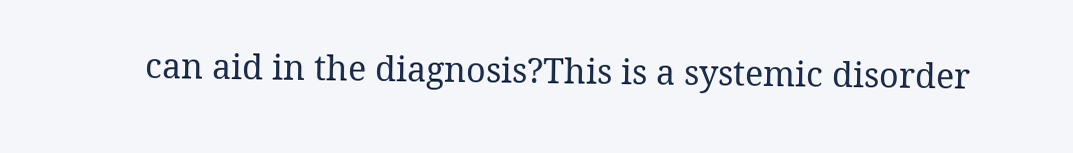can aid in the diagnosis?This is a systemic disorder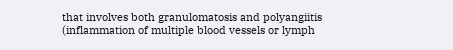that involves both granulomatosis and polyangiitis (inflammation of multiple blood vessels or lymph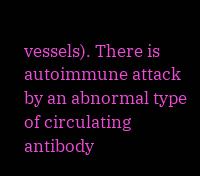vessels). There is autoimmune attack by an abnormal type of circulating antibody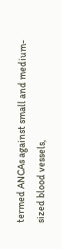termed ANCAs against small and medium-sized blood vessels,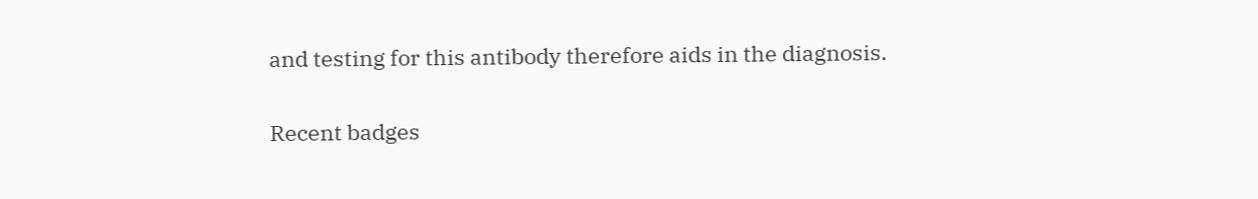and testing for this antibody therefore aids in the diagnosis.

Recent badges